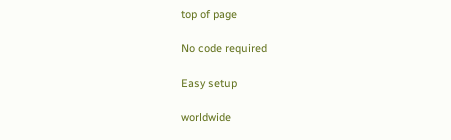top of page

No code required

Easy setup

worldwide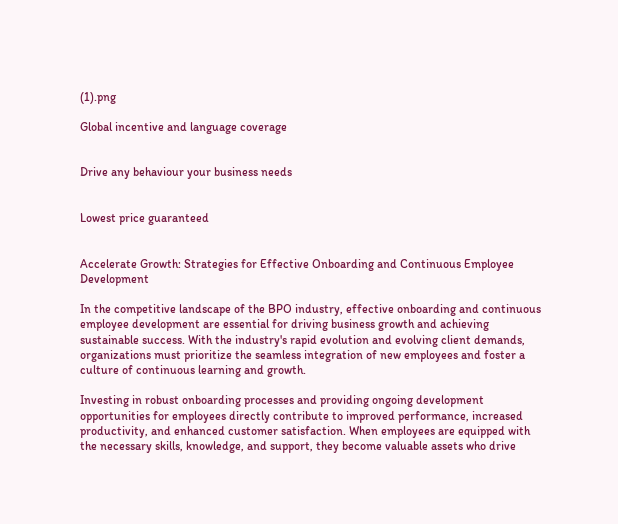(1).png

Global incentive and language coverage


Drive any behaviour your business needs


Lowest price guaranteed


Accelerate Growth: Strategies for Effective Onboarding and Continuous Employee Development

In the competitive landscape of the BPO industry, effective onboarding and continuous employee development are essential for driving business growth and achieving sustainable success. With the industry's rapid evolution and evolving client demands, organizations must prioritize the seamless integration of new employees and foster a culture of continuous learning and growth.

Investing in robust onboarding processes and providing ongoing development opportunities for employees directly contribute to improved performance, increased productivity, and enhanced customer satisfaction. When employees are equipped with the necessary skills, knowledge, and support, they become valuable assets who drive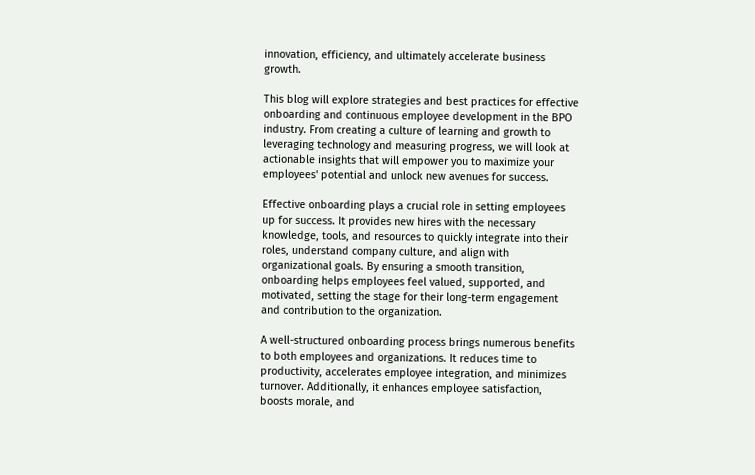innovation, efficiency, and ultimately accelerate business growth.

This blog will explore strategies and best practices for effective onboarding and continuous employee development in the BPO industry. From creating a culture of learning and growth to leveraging technology and measuring progress, we will look at actionable insights that will empower you to maximize your employees' potential and unlock new avenues for success.

Effective onboarding plays a crucial role in setting employees up for success. It provides new hires with the necessary knowledge, tools, and resources to quickly integrate into their roles, understand company culture, and align with organizational goals. By ensuring a smooth transition, onboarding helps employees feel valued, supported, and motivated, setting the stage for their long-term engagement and contribution to the organization.

A well-structured onboarding process brings numerous benefits to both employees and organizations. It reduces time to productivity, accelerates employee integration, and minimizes turnover. Additionally, it enhances employee satisfaction, boosts morale, and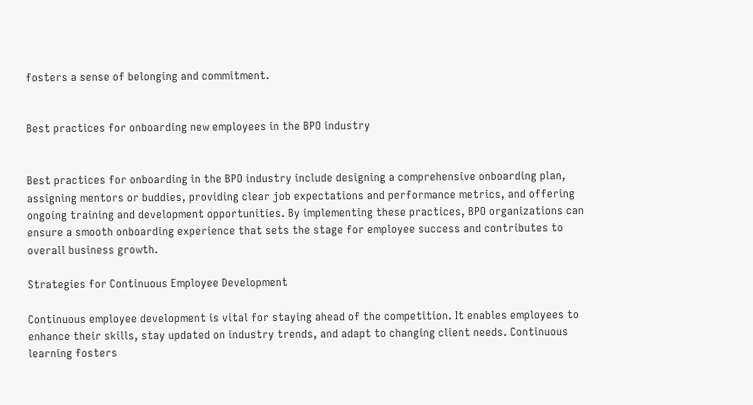fosters a sense of belonging and commitment.


Best practices for onboarding new employees in the BPO industry


Best practices for onboarding in the BPO industry include designing a comprehensive onboarding plan, assigning mentors or buddies, providing clear job expectations and performance metrics, and offering ongoing training and development opportunities. By implementing these practices, BPO organizations can ensure a smooth onboarding experience that sets the stage for employee success and contributes to overall business growth.

Strategies for Continuous Employee Development

Continuous employee development is vital for staying ahead of the competition. It enables employees to enhance their skills, stay updated on industry trends, and adapt to changing client needs. Continuous learning fosters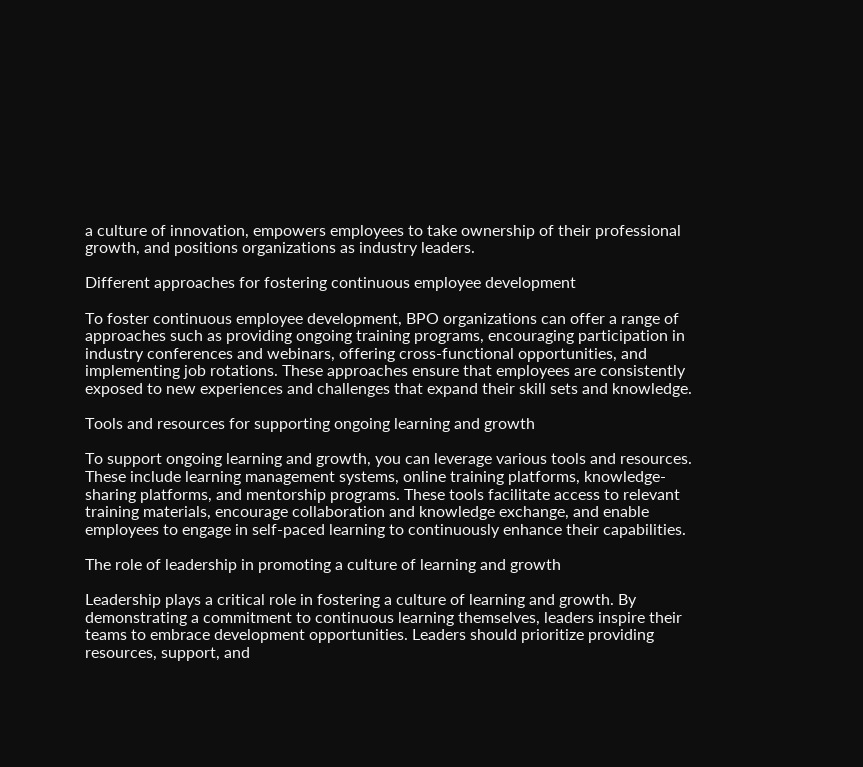a culture of innovation, empowers employees to take ownership of their professional growth, and positions organizations as industry leaders.

Different approaches for fostering continuous employee development

To foster continuous employee development, BPO organizations can offer a range of approaches such as providing ongoing training programs, encouraging participation in industry conferences and webinars, offering cross-functional opportunities, and implementing job rotations. These approaches ensure that employees are consistently exposed to new experiences and challenges that expand their skill sets and knowledge.

Tools and resources for supporting ongoing learning and growth

To support ongoing learning and growth, you can leverage various tools and resources. These include learning management systems, online training platforms, knowledge-sharing platforms, and mentorship programs. These tools facilitate access to relevant training materials, encourage collaboration and knowledge exchange, and enable employees to engage in self-paced learning to continuously enhance their capabilities.

The role of leadership in promoting a culture of learning and growth

Leadership plays a critical role in fostering a culture of learning and growth. By demonstrating a commitment to continuous learning themselves, leaders inspire their teams to embrace development opportunities. Leaders should prioritize providing resources, support, and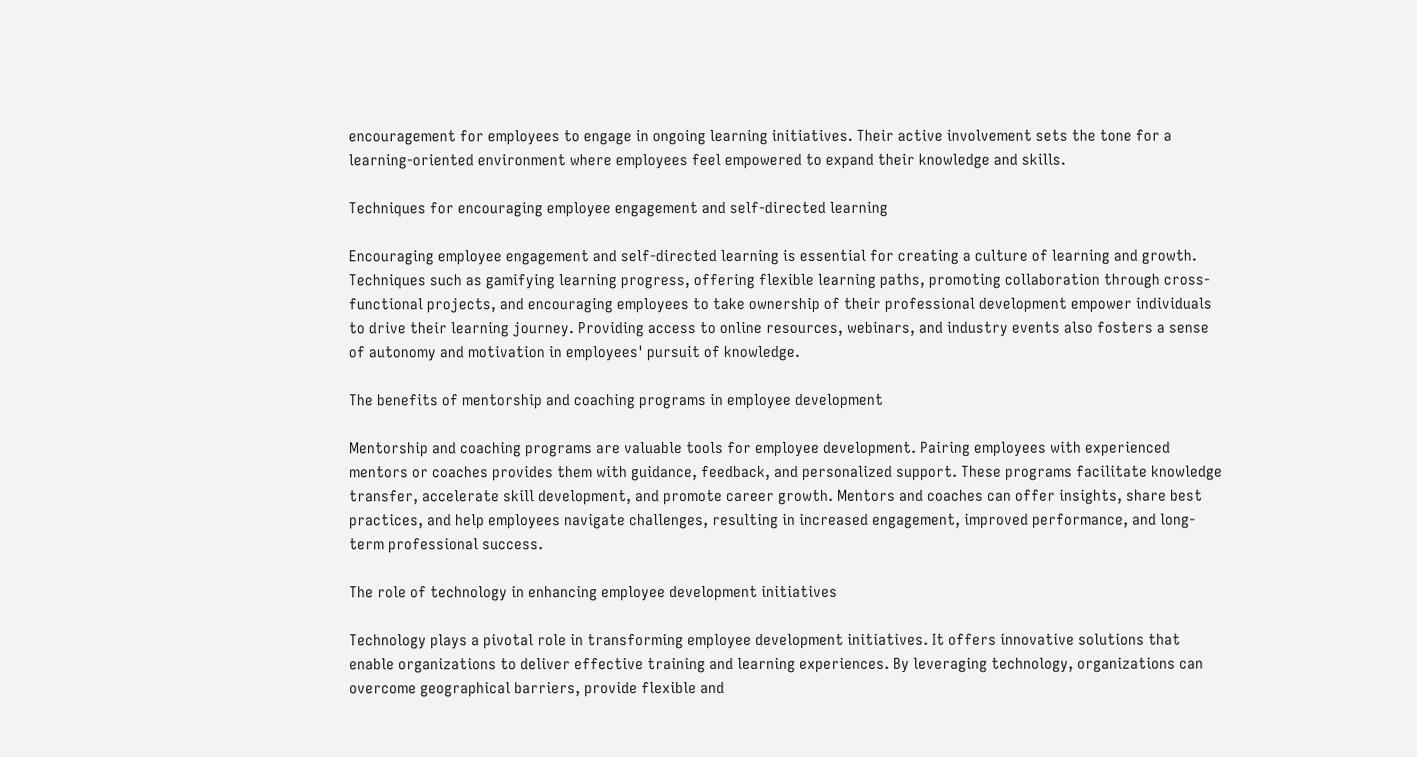encouragement for employees to engage in ongoing learning initiatives. Their active involvement sets the tone for a learning-oriented environment where employees feel empowered to expand their knowledge and skills.

Techniques for encouraging employee engagement and self-directed learning

Encouraging employee engagement and self-directed learning is essential for creating a culture of learning and growth. Techniques such as gamifying learning progress, offering flexible learning paths, promoting collaboration through cross-functional projects, and encouraging employees to take ownership of their professional development empower individuals to drive their learning journey. Providing access to online resources, webinars, and industry events also fosters a sense of autonomy and motivation in employees' pursuit of knowledge.

The benefits of mentorship and coaching programs in employee development

Mentorship and coaching programs are valuable tools for employee development. Pairing employees with experienced mentors or coaches provides them with guidance, feedback, and personalized support. These programs facilitate knowledge transfer, accelerate skill development, and promote career growth. Mentors and coaches can offer insights, share best practices, and help employees navigate challenges, resulting in increased engagement, improved performance, and long-term professional success.

The role of technology in enhancing employee development initiatives

Technology plays a pivotal role in transforming employee development initiatives. It offers innovative solutions that enable organizations to deliver effective training and learning experiences. By leveraging technology, organizations can overcome geographical barriers, provide flexible and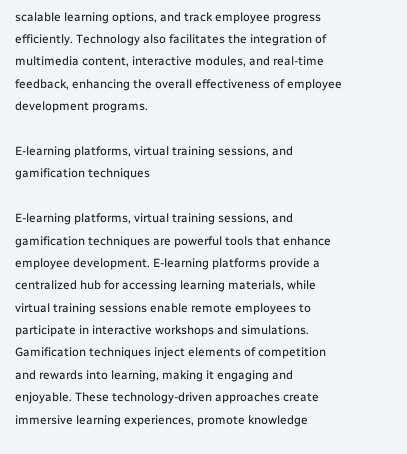scalable learning options, and track employee progress efficiently. Technology also facilitates the integration of multimedia content, interactive modules, and real-time feedback, enhancing the overall effectiveness of employee development programs.

E-learning platforms, virtual training sessions, and gamification techniques

E-learning platforms, virtual training sessions, and gamification techniques are powerful tools that enhance employee development. E-learning platforms provide a centralized hub for accessing learning materials, while virtual training sessions enable remote employees to participate in interactive workshops and simulations. Gamification techniques inject elements of competition and rewards into learning, making it engaging and enjoyable. These technology-driven approaches create immersive learning experiences, promote knowledge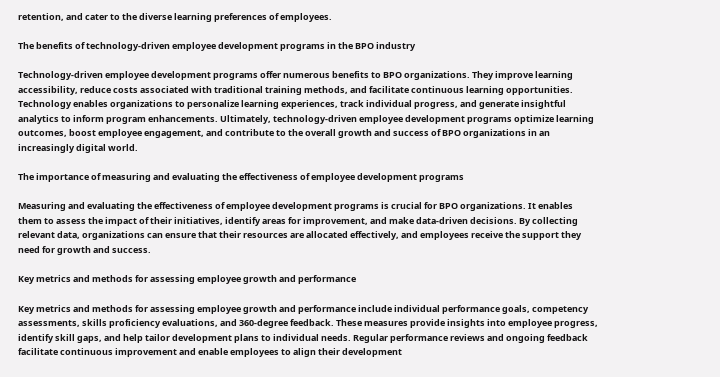retention, and cater to the diverse learning preferences of employees.

The benefits of technology-driven employee development programs in the BPO industry

Technology-driven employee development programs offer numerous benefits to BPO organizations. They improve learning accessibility, reduce costs associated with traditional training methods, and facilitate continuous learning opportunities. Technology enables organizations to personalize learning experiences, track individual progress, and generate insightful analytics to inform program enhancements. Ultimately, technology-driven employee development programs optimize learning outcomes, boost employee engagement, and contribute to the overall growth and success of BPO organizations in an increasingly digital world.

The importance of measuring and evaluating the effectiveness of employee development programs

Measuring and evaluating the effectiveness of employee development programs is crucial for BPO organizations. It enables them to assess the impact of their initiatives, identify areas for improvement, and make data-driven decisions. By collecting relevant data, organizations can ensure that their resources are allocated effectively, and employees receive the support they need for growth and success.

Key metrics and methods for assessing employee growth and performance

Key metrics and methods for assessing employee growth and performance include individual performance goals, competency assessments, skills proficiency evaluations, and 360-degree feedback. These measures provide insights into employee progress, identify skill gaps, and help tailor development plans to individual needs. Regular performance reviews and ongoing feedback facilitate continuous improvement and enable employees to align their development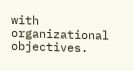with organizational objectives.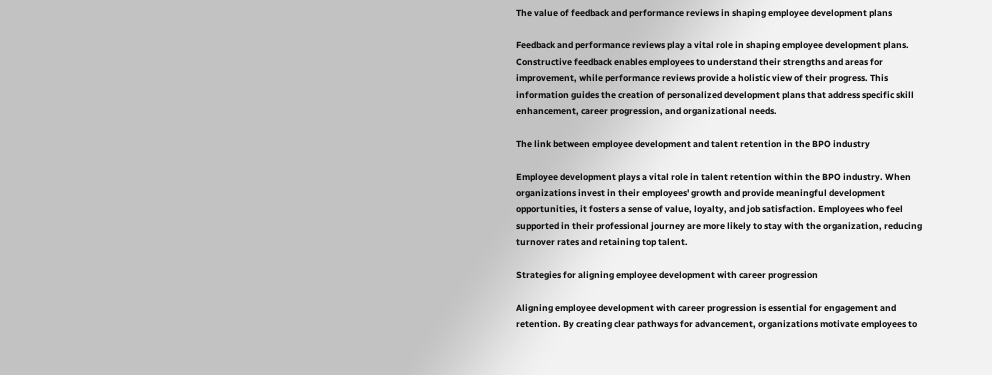The value of feedback and performance reviews in shaping employee development plans

Feedback and performance reviews play a vital role in shaping employee development plans. Constructive feedback enables employees to understand their strengths and areas for improvement, while performance reviews provide a holistic view of their progress. This information guides the creation of personalized development plans that address specific skill enhancement, career progression, and organizational needs.

The link between employee development and talent retention in the BPO industry

Employee development plays a vital role in talent retention within the BPO industry. When organizations invest in their employees' growth and provide meaningful development opportunities, it fosters a sense of value, loyalty, and job satisfaction. Employees who feel supported in their professional journey are more likely to stay with the organization, reducing turnover rates and retaining top talent.

Strategies for aligning employee development with career progression

Aligning employee development with career progression is essential for engagement and retention. By creating clear pathways for advancement, organizations motivate employees to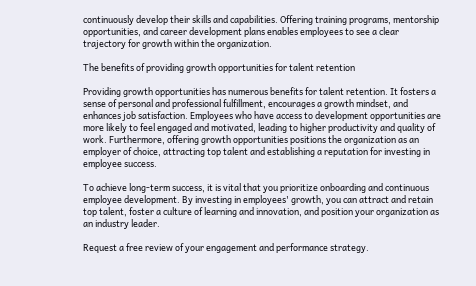continuously develop their skills and capabilities. Offering training programs, mentorship opportunities, and career development plans enables employees to see a clear trajectory for growth within the organization.

The benefits of providing growth opportunities for talent retention

Providing growth opportunities has numerous benefits for talent retention. It fosters a sense of personal and professional fulfillment, encourages a growth mindset, and enhances job satisfaction. Employees who have access to development opportunities are more likely to feel engaged and motivated, leading to higher productivity and quality of work. Furthermore, offering growth opportunities positions the organization as an employer of choice, attracting top talent and establishing a reputation for investing in employee success.

To achieve long-term success, it is vital that you prioritize onboarding and continuous employee development. By investing in employees' growth, you can attract and retain top talent, foster a culture of learning and innovation, and position your organization as an industry leader.

Request a free review of your engagement and performance strategy.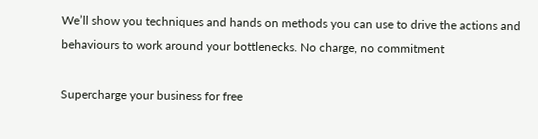We’ll show you techniques and hands on methods you can use to drive the actions and behaviours to work around your bottlenecks. No charge, no commitment

Supercharge your business for free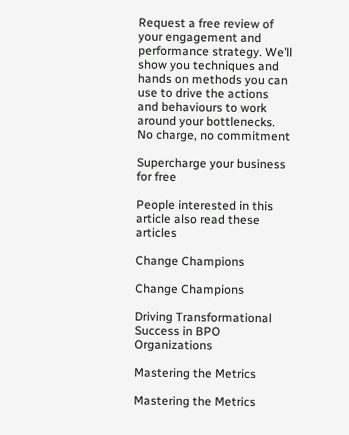Request a free review of your engagement and performance strategy. We’ll show you techniques and hands on methods you can use to drive the actions and behaviours to work around your bottlenecks. No charge, no commitment

Supercharge your business for free

People interested in this article also read these articles

Change Champions

Change Champions

Driving Transformational Success in BPO Organizations

Mastering the Metrics

Mastering the Metrics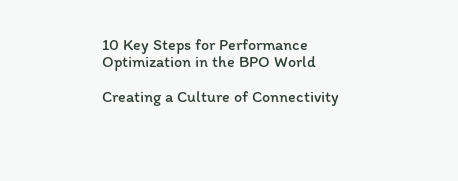10 Key Steps for Performance Optimization in the BPO World

Creating a Culture of Connectivity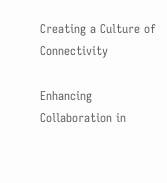Creating a Culture of Connectivity

Enhancing Collaboration in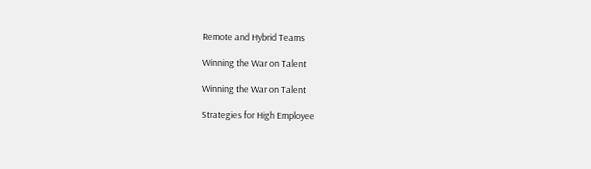Remote and Hybrid Teams

Winning the War on Talent

Winning the War on Talent

Strategies for High Employee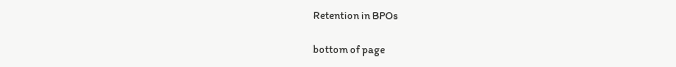Retention in BPOs

bottom of page